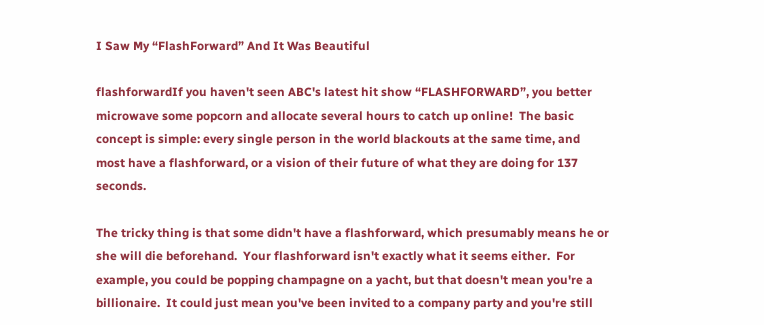I Saw My “FlashForward” And It Was Beautiful

flashforwardIf you haven't seen ABC's latest hit show “FLASHFORWARD”, you better microwave some popcorn and allocate several hours to catch up online!  The basic concept is simple: every single person in the world blackouts at the same time, and most have a flashforward, or a vision of their future of what they are doing for 137 seconds.

The tricky thing is that some didn't have a flashforward, which presumably means he or she will die beforehand.  Your flashforward isn't exactly what it seems either.  For example, you could be popping champagne on a yacht, but that doesn't mean you're a billionaire.  It could just mean you've been invited to a company party and you're still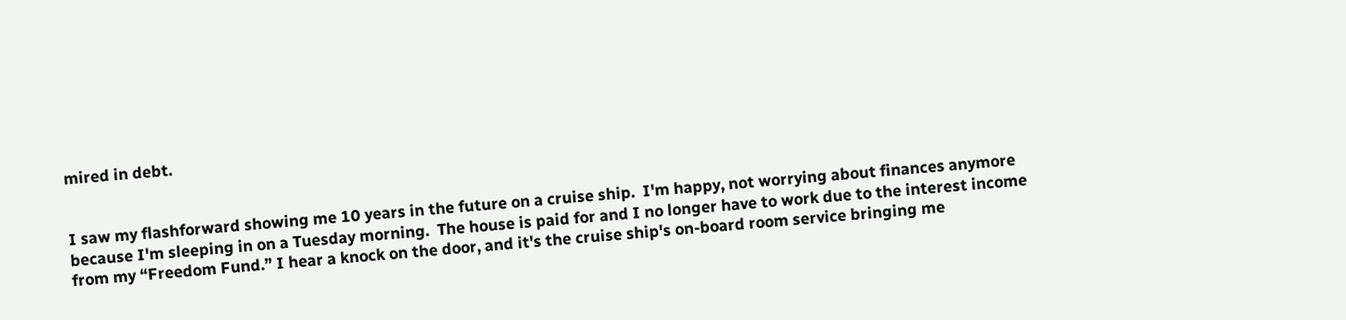mired in debt.


I saw my flashforward showing me 10 years in the future on a cruise ship.  I'm happy, not worrying about finances anymore because I'm sleeping in on a Tuesday morning.  The house is paid for and I no longer have to work due to the interest income from my “Freedom Fund.” I hear a knock on the door, and it's the cruise ship's on-board room service bringing me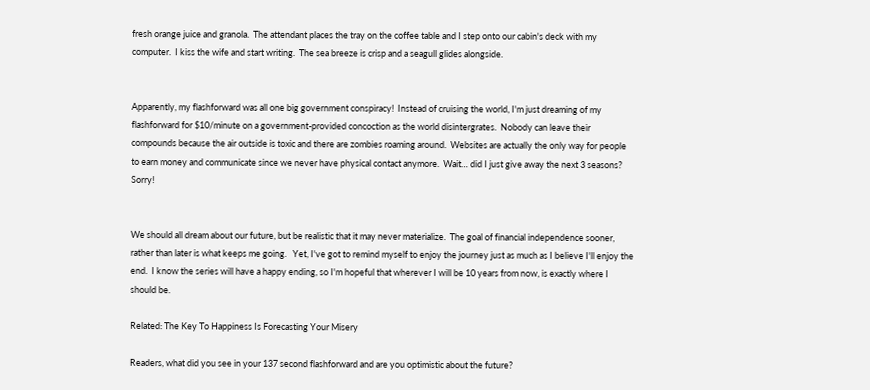fresh orange juice and granola.  The attendant places the tray on the coffee table and I step onto our cabin's deck with my computer.  I kiss the wife and start writing.  The sea breeze is crisp and a seagull glides alongside.


Apparently, my flashforward was all one big government conspiracy!  Instead of cruising the world, I'm just dreaming of my flashforward for $10/minute on a government-provided concoction as the world disintergrates.  Nobody can leave their compounds because the air outside is toxic and there are zombies roaming around.  Websites are actually the only way for people to earn money and communicate since we never have physical contact anymore.  Wait… did I just give away the next 3 seasons?  Sorry!


We should all dream about our future, but be realistic that it may never materialize.  The goal of financial independence sooner, rather than later is what keeps me going.   Yet, I've got to remind myself to enjoy the journey just as much as I believe I'll enjoy the end.  I know the series will have a happy ending, so I'm hopeful that wherever I will be 10 years from now, is exactly where I should be.

Related: The Key To Happiness Is Forecasting Your Misery

Readers, what did you see in your 137 second flashforward and are you optimistic about the future?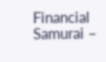Financial Samurai –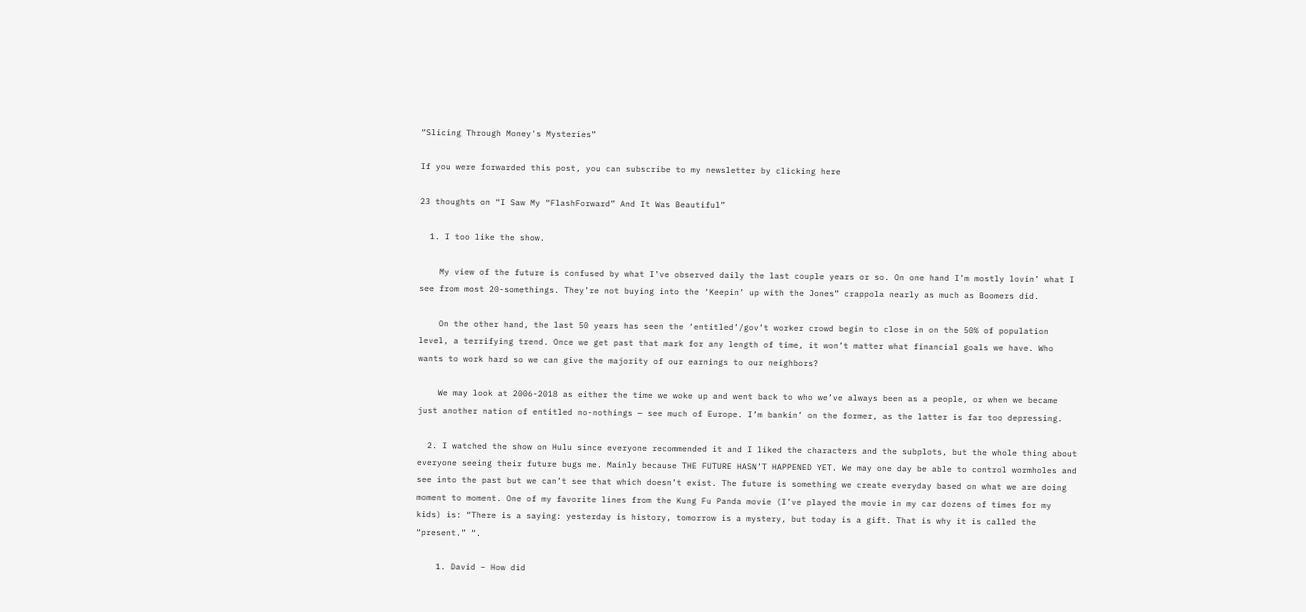“Slicing Through Money's Mysteries”

If you were forwarded this post, you can subscribe to my newsletter by clicking here

23 thoughts on “I Saw My “FlashForward” And It Was Beautiful”

  1. I too like the show.

    My view of the future is confused by what I’ve observed daily the last couple years or so. On one hand I’m mostly lovin’ what I see from most 20-somethings. They’re not buying into the ‘Keepin’ up with the Jones” crappola nearly as much as Boomers did.

    On the other hand, the last 50 years has seen the ‘entitled’/gov’t worker crowd begin to close in on the 50% of population level, a terrifying trend. Once we get past that mark for any length of time, it won’t matter what financial goals we have. Who wants to work hard so we can give the majority of our earnings to our neighbors?

    We may look at 2006-2018 as either the time we woke up and went back to who we’ve always been as a people, or when we became just another nation of entitled no-nothings — see much of Europe. I’m bankin’ on the former, as the latter is far too depressing.

  2. I watched the show on Hulu since everyone recommended it and I liked the characters and the subplots, but the whole thing about everyone seeing their future bugs me. Mainly because THE FUTURE HASN’T HAPPENED YET. We may one day be able to control wormholes and see into the past but we can’t see that which doesn’t exist. The future is something we create everyday based on what we are doing moment to moment. One of my favorite lines from the Kung Fu Panda movie (I’ve played the movie in my car dozens of times for my kids) is: “There is a saying: yesterday is history, tomorrow is a mystery, but today is a gift. That is why it is called the “present.” “.

    1. David – How did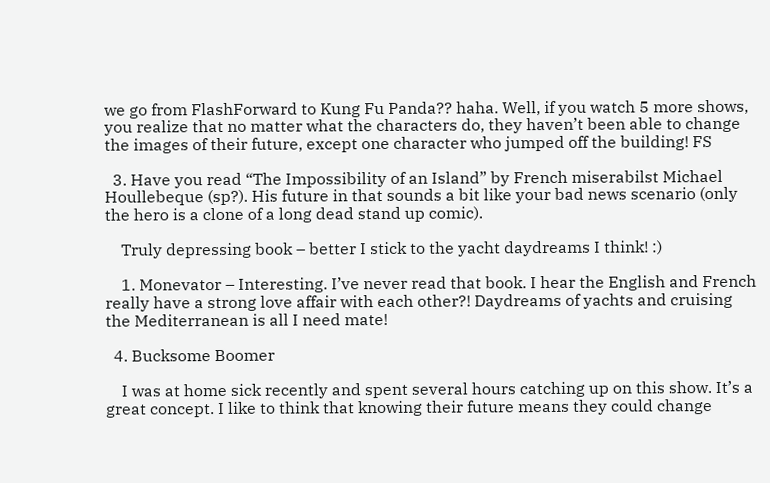we go from FlashForward to Kung Fu Panda?? haha. Well, if you watch 5 more shows, you realize that no matter what the characters do, they haven’t been able to change the images of their future, except one character who jumped off the building! FS

  3. Have you read “The Impossibility of an Island” by French miserabilst Michael Houllebeque (sp?). His future in that sounds a bit like your bad news scenario (only the hero is a clone of a long dead stand up comic).

    Truly depressing book – better I stick to the yacht daydreams I think! :)

    1. Monevator – Interesting. I’ve never read that book. I hear the English and French really have a strong love affair with each other?! Daydreams of yachts and cruising the Mediterranean is all I need mate!

  4. Bucksome Boomer

    I was at home sick recently and spent several hours catching up on this show. It’s a great concept. I like to think that knowing their future means they could change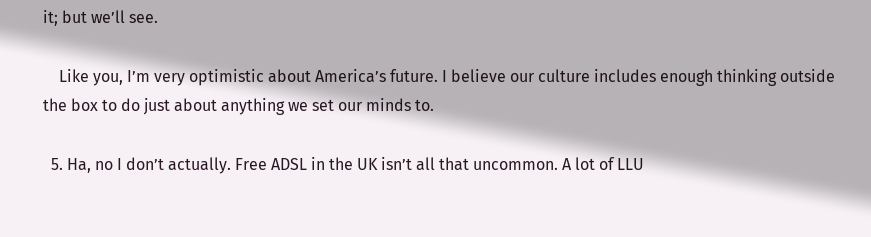it; but we’ll see.

    Like you, I’m very optimistic about America’s future. I believe our culture includes enough thinking outside the box to do just about anything we set our minds to.

  5. Ha, no I don’t actually. Free ADSL in the UK isn’t all that uncommon. A lot of LLU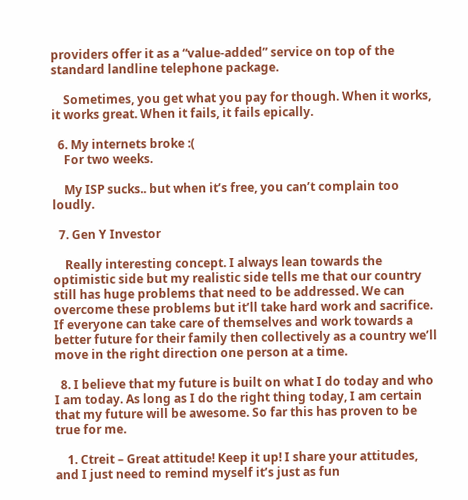providers offer it as a “value-added” service on top of the standard landline telephone package.

    Sometimes, you get what you pay for though. When it works, it works great. When it fails, it fails epically.

  6. My internets broke :(
    For two weeks.

    My ISP sucks.. but when it’s free, you can’t complain too loudly.

  7. Gen Y Investor

    Really interesting concept. I always lean towards the optimistic side but my realistic side tells me that our country still has huge problems that need to be addressed. We can overcome these problems but it’ll take hard work and sacrifice. If everyone can take care of themselves and work towards a better future for their family then collectively as a country we’ll move in the right direction one person at a time.

  8. I believe that my future is built on what I do today and who I am today. As long as I do the right thing today, I am certain that my future will be awesome. So far this has proven to be true for me.

    1. Ctreit – Great attitude! Keep it up! I share your attitudes, and I just need to remind myself it’s just as fun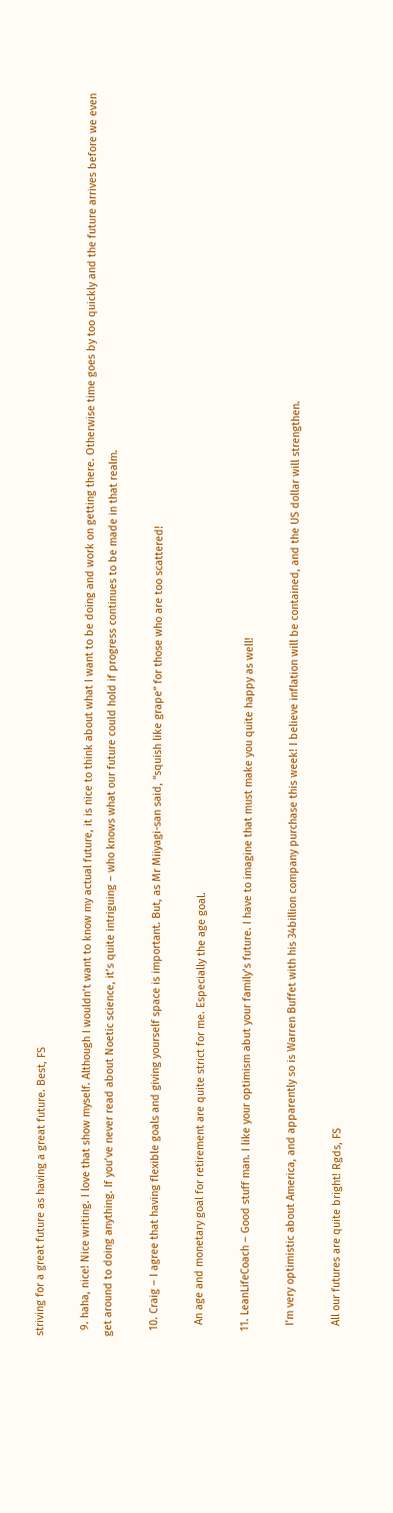striving for a great future as having a great future. Best, FS

  9. haha, nice! Nice writing. I love that show myself. Although I wouldn’t want to know my actual future, it is nice to think about what I want to be doing and work on getting there. Otherwise time goes by too quickly and the future arrives before we even get around to doing anything. If you’ve never read about Noetic science, it’s quite intriguing – who knows what our future could hold if progress continues to be made in that realm.

  10. Craig – I agree that having flexible goals and giving yourself space is important. But, as Mr Miiyagi-san said, “squish like grape” for those who are too scattered!

    An age and monetary goal for retirement are quite strict for me. Especially the age goal.

  11. LeanLifeCoach – Good stuff man. I like your optimism abut your family’s future. I have to imagine that must make you quite happy as well!

    I’m very optimistic about America, and apparently so is Warren Buffet with his 34billion company purchase this week! I believe inflation will be contained, and the US dollar will strengthen.

    All our futures are quite bright! Rgds, FS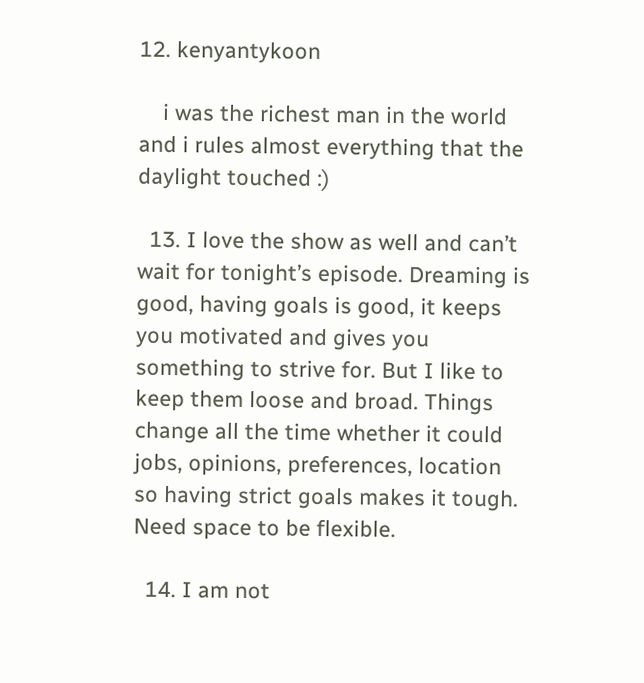12. kenyantykoon

    i was the richest man in the world and i rules almost everything that the daylight touched :)

  13. I love the show as well and can’t wait for tonight’s episode. Dreaming is good, having goals is good, it keeps you motivated and gives you something to strive for. But I like to keep them loose and broad. Things change all the time whether it could jobs, opinions, preferences, location so having strict goals makes it tough. Need space to be flexible.

  14. I am not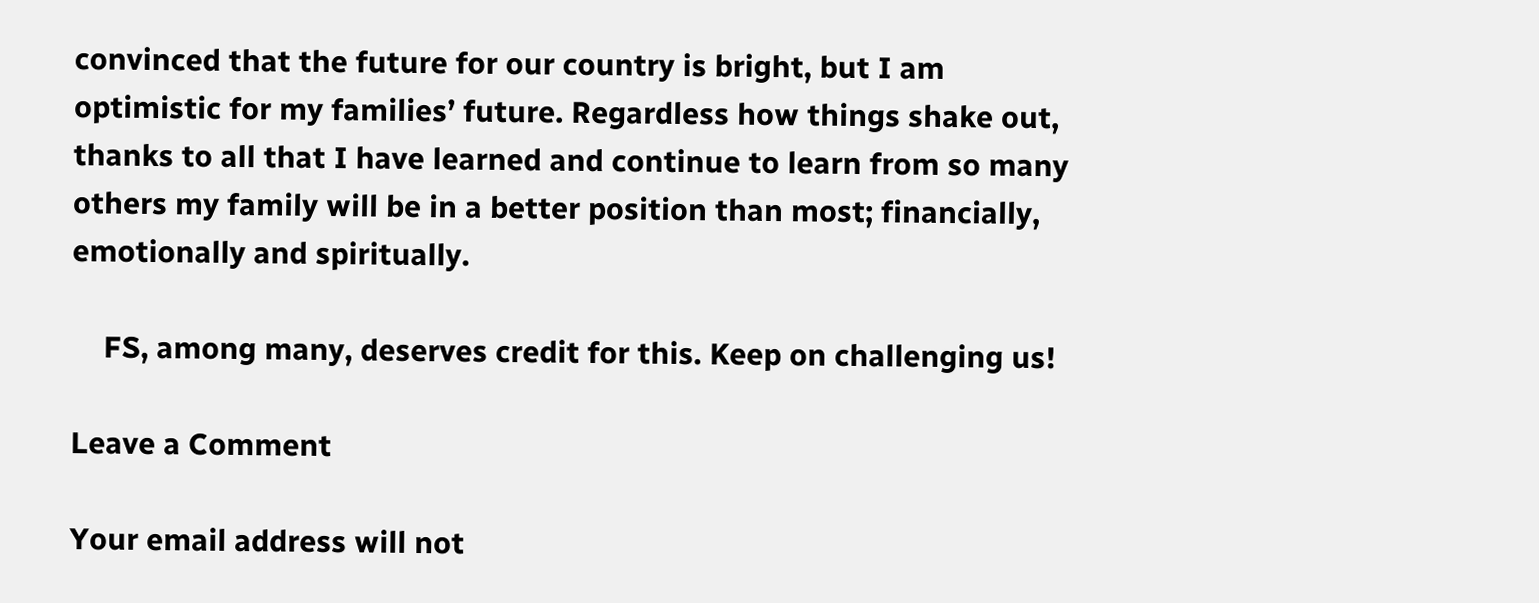convinced that the future for our country is bright, but I am optimistic for my families’ future. Regardless how things shake out, thanks to all that I have learned and continue to learn from so many others my family will be in a better position than most; financially, emotionally and spiritually.

    FS, among many, deserves credit for this. Keep on challenging us!

Leave a Comment

Your email address will not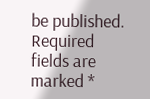be published. Required fields are marked *